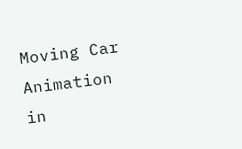Moving Car Animation in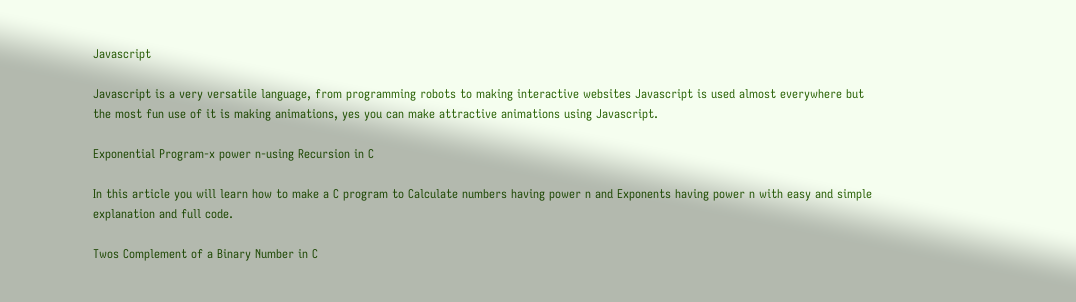Javascript

Javascript is a very versatile language, from programming robots to making interactive websites Javascript is used almost everywhere but the most fun use of it is making animations, yes you can make attractive animations using Javascript.

Exponential Program-x power n-using Recursion in C

In this article you will learn how to make a C program to Calculate numbers having power n and Exponents having power n with easy and simple explanation and full code.

Twos Complement of a Binary Number in C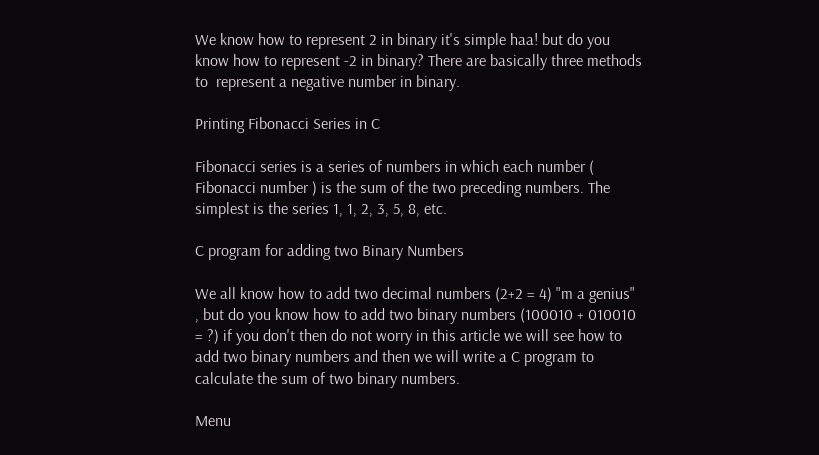We know how to represent 2 in binary it's simple haa! but do you know how to represent -2 in binary? There are basically three methods to  represent a negative number in binary.

Printing Fibonacci Series in C

Fibonacci series is a series of numbers in which each number ( Fibonacci number ) is the sum of the two preceding numbers. The simplest is the series 1, 1, 2, 3, 5, 8, etc.

C program for adding two Binary Numbers

We all know how to add two decimal numbers (2+2 = 4) "m a genius" , but do you know how to add two binary numbers (100010 + 010010 = ?) if you don't then do not worry in this article we will see how to add two binary numbers and then we will write a C program to calculate the sum of two binary numbers.

Menu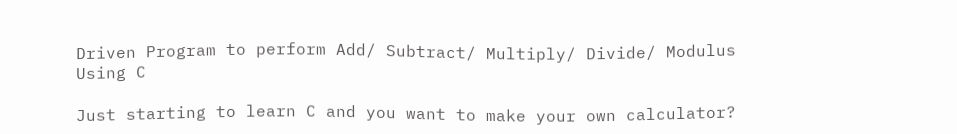Driven Program to perform Add/ Subtract/ Multiply/ Divide/ Modulus Using C

Just starting to learn C and you want to make your own calculator?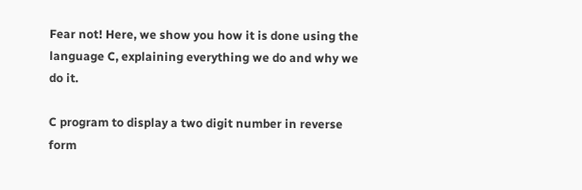Fear not! Here, we show you how it is done using the language C, explaining everything we do and why we do it.

C program to display a two digit number in reverse form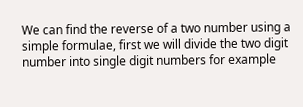We can find the reverse of a two number using a simple formulae, first we will divide the two digit number into single digit numbers for example